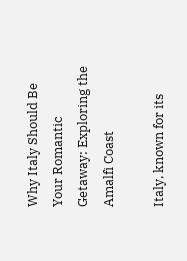Why Italy Should Be Your Romantic Getaway: Exploring the Amalfi Coast

Italy, known for its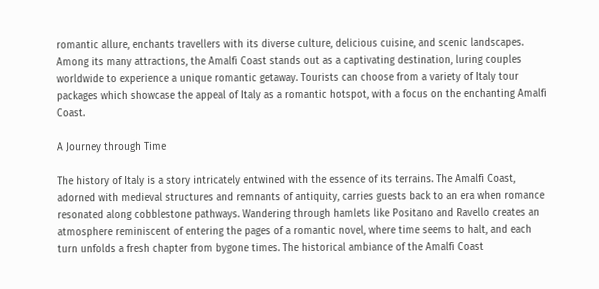romantic allure, enchants travellers with its diverse culture, delicious cuisine, and scenic landscapes. Among its many attractions, the Amalfi Coast stands out as a captivating destination, luring couples worldwide to experience a unique romantic getaway. Tourists can choose from a variety of Italy tour packages which showcase the appeal of Italy as a romantic hotspot, with a focus on the enchanting Amalfi Coast.

A Journey through Time

The history of Italy is a story intricately entwined with the essence of its terrains. The Amalfi Coast, adorned with medieval structures and remnants of antiquity, carries guests back to an era when romance resonated along cobblestone pathways. Wandering through hamlets like Positano and Ravello creates an atmosphere reminiscent of entering the pages of a romantic novel, where time seems to halt, and each turn unfolds a fresh chapter from bygone times. The historical ambiance of the Amalfi Coast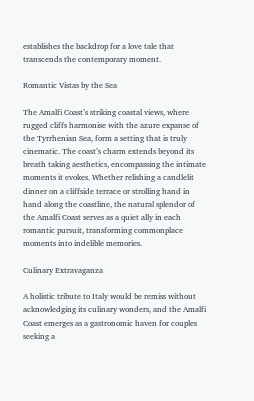establishes the backdrop for a love tale that transcends the contemporary moment.

Romantic Vistas by the Sea

The Amalfi Coast’s striking coastal views, where rugged cliffs harmonise with the azure expanse of the Tyrrhenian Sea, form a setting that is truly cinematic. The coast’s charm extends beyond its breath taking aesthetics, encompassing the intimate moments it evokes. Whether relishing a candlelit dinner on a cliffside terrace or strolling hand in hand along the coastline, the natural splendor of the Amalfi Coast serves as a quiet ally in each romantic pursuit, transforming commonplace moments into indelible memories.

Culinary Extravaganza

A holistic tribute to Italy would be remiss without acknowledging its culinary wonders, and the Amalfi Coast emerges as a gastronomic haven for couples seeking a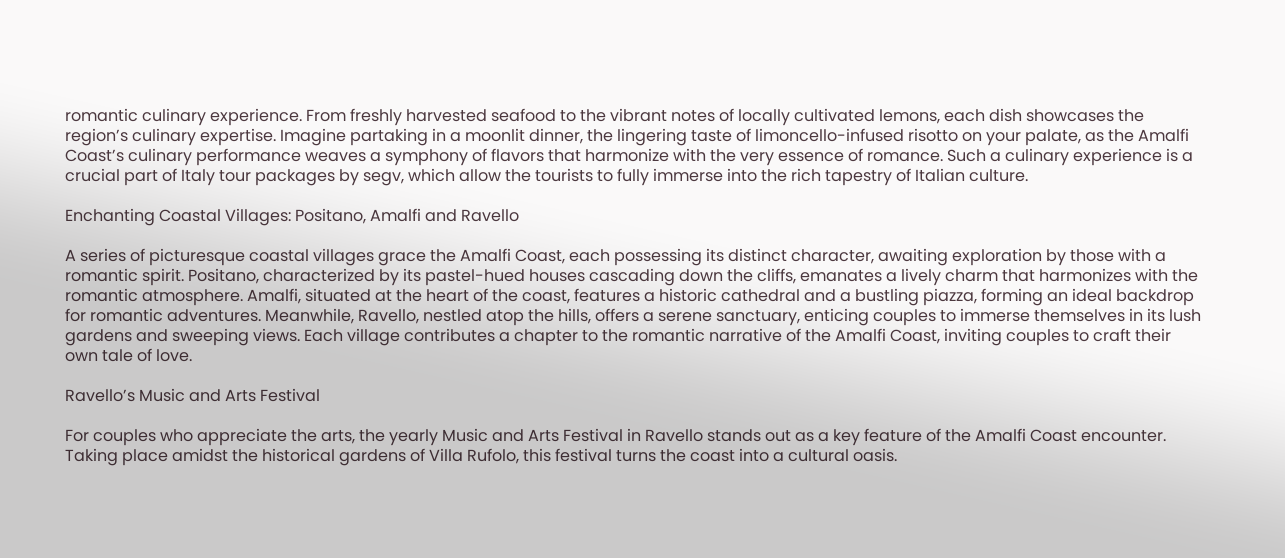romantic culinary experience. From freshly harvested seafood to the vibrant notes of locally cultivated lemons, each dish showcases the region’s culinary expertise. Imagine partaking in a moonlit dinner, the lingering taste of limoncello-infused risotto on your palate, as the Amalfi Coast’s culinary performance weaves a symphony of flavors that harmonize with the very essence of romance. Such a culinary experience is a crucial part of Italy tour packages by segv, which allow the tourists to fully immerse into the rich tapestry of Italian culture.

Enchanting Coastal Villages: Positano, Amalfi and Ravello

A series of picturesque coastal villages grace the Amalfi Coast, each possessing its distinct character, awaiting exploration by those with a romantic spirit. Positano, characterized by its pastel-hued houses cascading down the cliffs, emanates a lively charm that harmonizes with the romantic atmosphere. Amalfi, situated at the heart of the coast, features a historic cathedral and a bustling piazza, forming an ideal backdrop for romantic adventures. Meanwhile, Ravello, nestled atop the hills, offers a serene sanctuary, enticing couples to immerse themselves in its lush gardens and sweeping views. Each village contributes a chapter to the romantic narrative of the Amalfi Coast, inviting couples to craft their own tale of love.

Ravello’s Music and Arts Festival

For couples who appreciate the arts, the yearly Music and Arts Festival in Ravello stands out as a key feature of the Amalfi Coast encounter. Taking place amidst the historical gardens of Villa Rufolo, this festival turns the coast into a cultural oasis.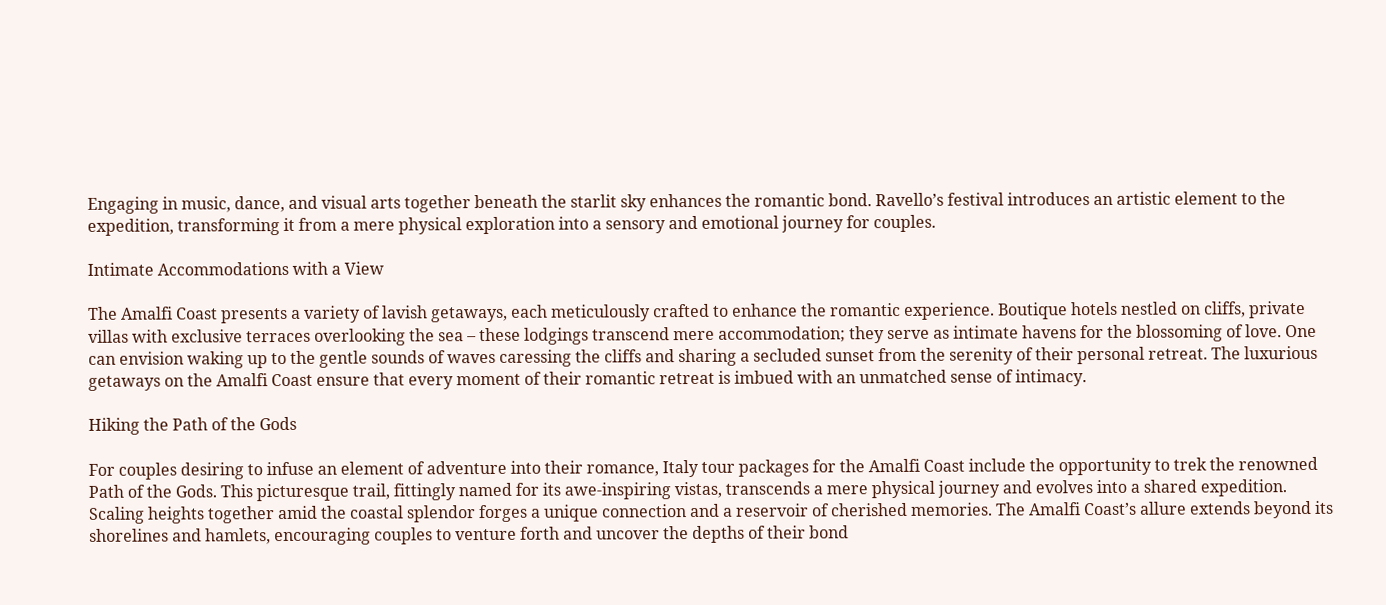Engaging in music, dance, and visual arts together beneath the starlit sky enhances the romantic bond. Ravello’s festival introduces an artistic element to the expedition, transforming it from a mere physical exploration into a sensory and emotional journey for couples.

Intimate Accommodations with a View

The Amalfi Coast presents a variety of lavish getaways, each meticulously crafted to enhance the romantic experience. Boutique hotels nestled on cliffs, private villas with exclusive terraces overlooking the sea – these lodgings transcend mere accommodation; they serve as intimate havens for the blossoming of love. One can envision waking up to the gentle sounds of waves caressing the cliffs and sharing a secluded sunset from the serenity of their personal retreat. The luxurious getaways on the Amalfi Coast ensure that every moment of their romantic retreat is imbued with an unmatched sense of intimacy.

Hiking the Path of the Gods

For couples desiring to infuse an element of adventure into their romance, Italy tour packages for the Amalfi Coast include the opportunity to trek the renowned Path of the Gods. This picturesque trail, fittingly named for its awe-inspiring vistas, transcends a mere physical journey and evolves into a shared expedition. Scaling heights together amid the coastal splendor forges a unique connection and a reservoir of cherished memories. The Amalfi Coast’s allure extends beyond its shorelines and hamlets, encouraging couples to venture forth and uncover the depths of their bond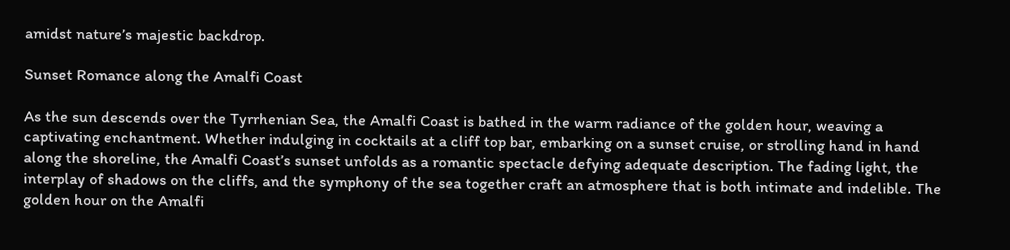amidst nature’s majestic backdrop.

Sunset Romance along the Amalfi Coast

As the sun descends over the Tyrrhenian Sea, the Amalfi Coast is bathed in the warm radiance of the golden hour, weaving a captivating enchantment. Whether indulging in cocktails at a cliff top bar, embarking on a sunset cruise, or strolling hand in hand along the shoreline, the Amalfi Coast’s sunset unfolds as a romantic spectacle defying adequate description. The fading light, the interplay of shadows on the cliffs, and the symphony of the sea together craft an atmosphere that is both intimate and indelible. The golden hour on the Amalfi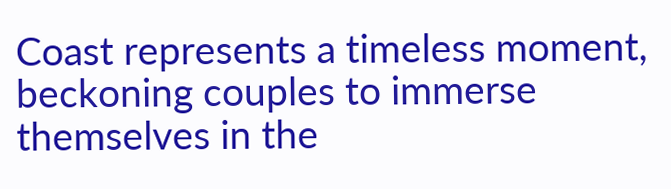Coast represents a timeless moment, beckoning couples to immerse themselves in the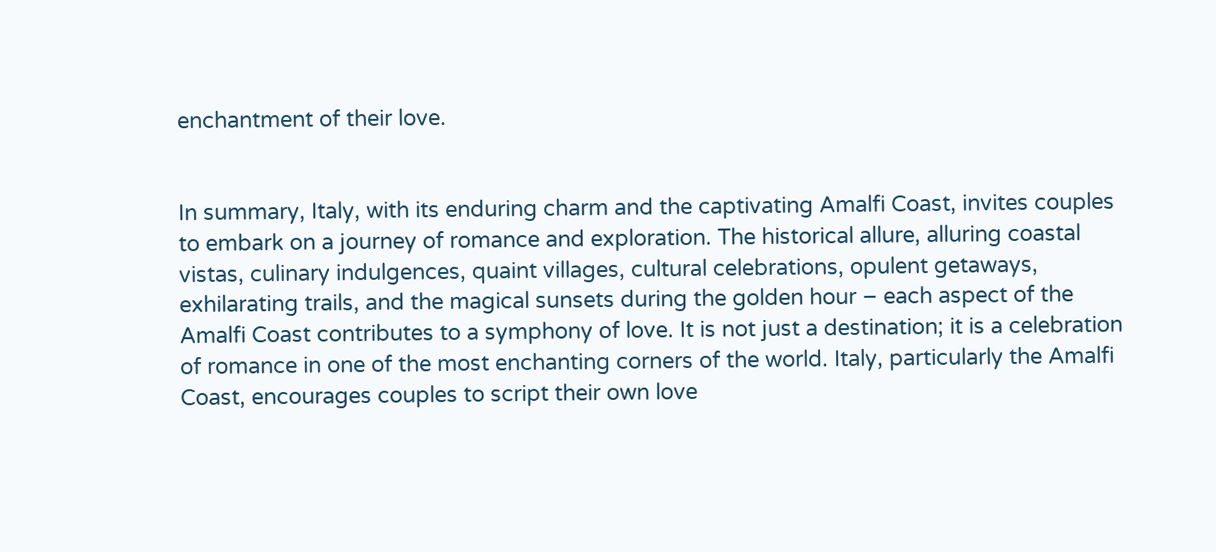enchantment of their love.


In summary, Italy, with its enduring charm and the captivating Amalfi Coast, invites couples to embark on a journey of romance and exploration. The historical allure, alluring coastal vistas, culinary indulgences, quaint villages, cultural celebrations, opulent getaways, exhilarating trails, and the magical sunsets during the golden hour – each aspect of the Amalfi Coast contributes to a symphony of love. It is not just a destination; it is a celebration of romance in one of the most enchanting corners of the world. Italy, particularly the Amalfi Coast, encourages couples to script their own love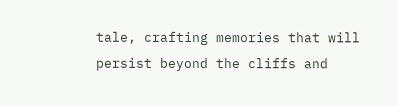tale, crafting memories that will persist beyond the cliffs and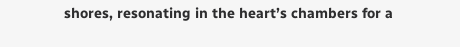shores, resonating in the heart’s chambers for a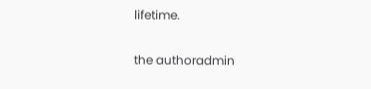lifetime.

the authoradmin